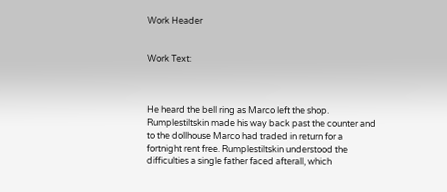Work Header


Work Text:



He heard the bell ring as Marco left the shop. Rumplestiltskin made his way back past the counter and to the dollhouse Marco had traded in return for a fortnight rent free. Rumplestiltskin understood the difficulties a single father faced afterall, which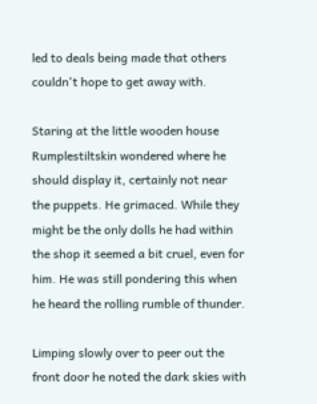led to deals being made that others couldn't hope to get away with.

Staring at the little wooden house Rumplestiltskin wondered where he should display it, certainly not near the puppets. He grimaced. While they might be the only dolls he had within the shop it seemed a bit cruel, even for him. He was still pondering this when he heard the rolling rumble of thunder.

Limping slowly over to peer out the front door he noted the dark skies with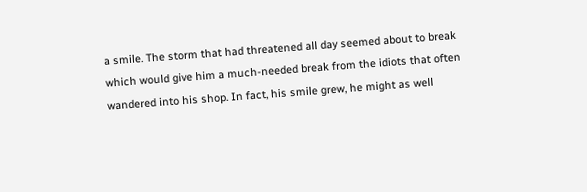a smile. The storm that had threatened all day seemed about to break which would give him a much-needed break from the idiots that often wandered into his shop. In fact, his smile grew, he might as well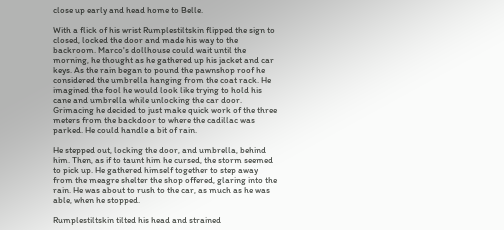close up early and head home to Belle.

With a flick of his wrist Rumplestiltskin flipped the sign to closed, locked the door and made his way to the backroom. Marco's dollhouse could wait until the morning, he thought as he gathered up his jacket and car keys. As the rain began to pound the pawnshop roof he considered the umbrella hanging from the coat rack. He imagined the fool he would look like trying to hold his cane and umbrella while unlocking the car door. Grimacing he decided to just make quick work of the three meters from the backdoor to where the cadillac was parked. He could handle a bit of rain.

He stepped out, locking the door, and umbrella, behind him. Then, as if to taunt him he cursed, the storm seemed to pick up. He gathered himself together to step away from the meagre shelter the shop offered, glaring into the rain. He was about to rush to the car, as much as he was able, when he stopped.

Rumplestiltskin tilted his head and strained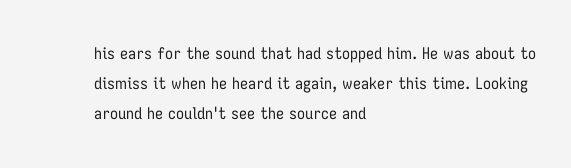his ears for the sound that had stopped him. He was about to dismiss it when he heard it again, weaker this time. Looking around he couldn't see the source and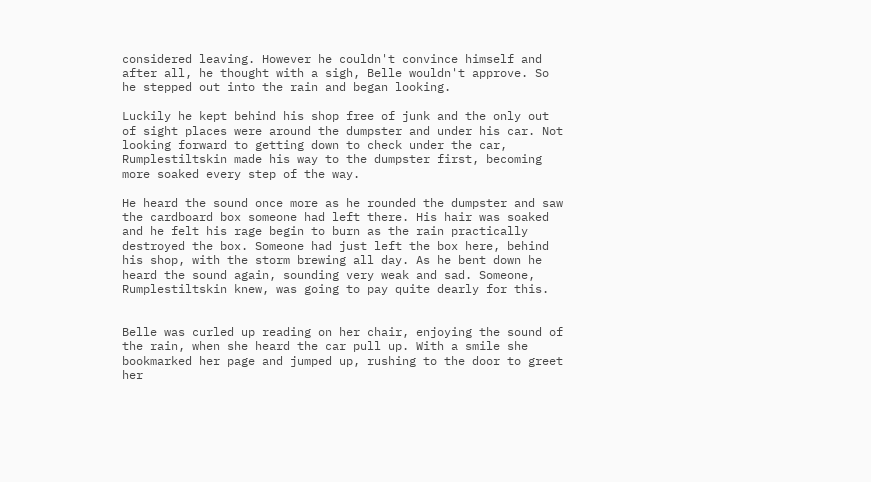considered leaving. However he couldn't convince himself and after all, he thought with a sigh, Belle wouldn't approve. So he stepped out into the rain and began looking.

Luckily he kept behind his shop free of junk and the only out of sight places were around the dumpster and under his car. Not looking forward to getting down to check under the car, Rumplestiltskin made his way to the dumpster first, becoming more soaked every step of the way.

He heard the sound once more as he rounded the dumpster and saw the cardboard box someone had left there. His hair was soaked and he felt his rage begin to burn as the rain practically destroyed the box. Someone had just left the box here, behind his shop, with the storm brewing all day. As he bent down he heard the sound again, sounding very weak and sad. Someone, Rumplestiltskin knew, was going to pay quite dearly for this.


Belle was curled up reading on her chair, enjoying the sound of the rain, when she heard the car pull up. With a smile she bookmarked her page and jumped up, rushing to the door to greet her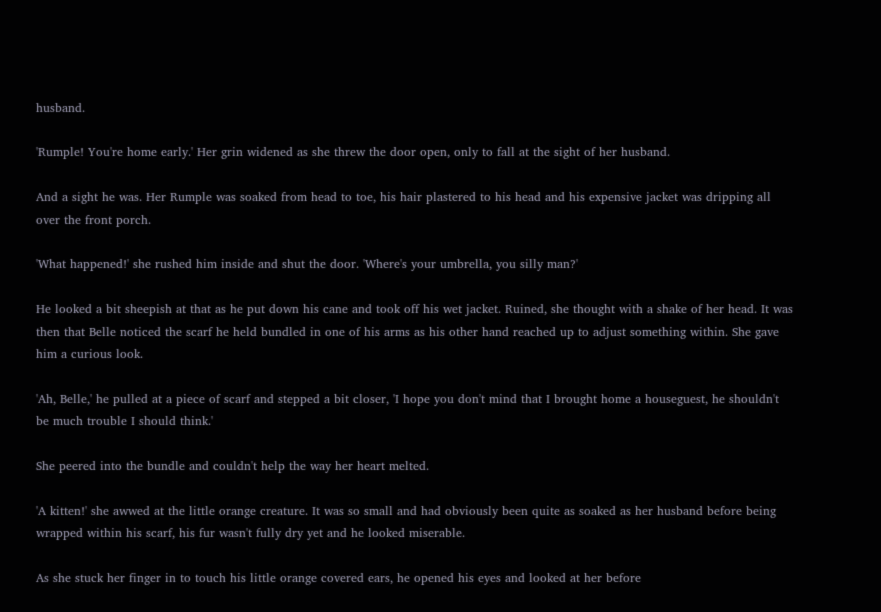husband.

'Rumple! You're home early.' Her grin widened as she threw the door open, only to fall at the sight of her husband.

And a sight he was. Her Rumple was soaked from head to toe, his hair plastered to his head and his expensive jacket was dripping all over the front porch.

'What happened!' she rushed him inside and shut the door. 'Where's your umbrella, you silly man?'

He looked a bit sheepish at that as he put down his cane and took off his wet jacket. Ruined, she thought with a shake of her head. It was then that Belle noticed the scarf he held bundled in one of his arms as his other hand reached up to adjust something within. She gave him a curious look.

'Ah, Belle,' he pulled at a piece of scarf and stepped a bit closer, 'I hope you don't mind that I brought home a houseguest, he shouldn't be much trouble I should think.'

She peered into the bundle and couldn't help the way her heart melted.

'A kitten!' she awwed at the little orange creature. It was so small and had obviously been quite as soaked as her husband before being wrapped within his scarf, his fur wasn't fully dry yet and he looked miserable.

As she stuck her finger in to touch his little orange covered ears, he opened his eyes and looked at her before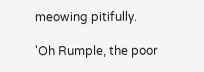meowing pitifully.

'Oh Rumple, the poor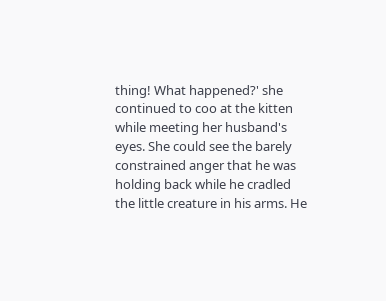thing! What happened?' she continued to coo at the kitten while meeting her husband's eyes. She could see the barely constrained anger that he was holding back while he cradled the little creature in his arms. He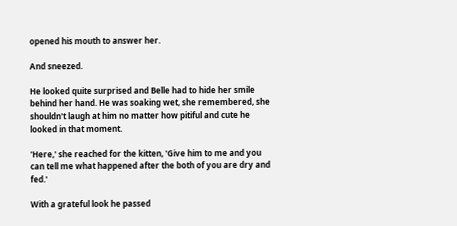opened his mouth to answer her.

And sneezed.

He looked quite surprised and Belle had to hide her smile behind her hand. He was soaking wet, she remembered, she shouldn't laugh at him no matter how pitiful and cute he looked in that moment.

'Here,' she reached for the kitten, 'Give him to me and you can tell me what happened after the both of you are dry and fed.'

With a grateful look he passed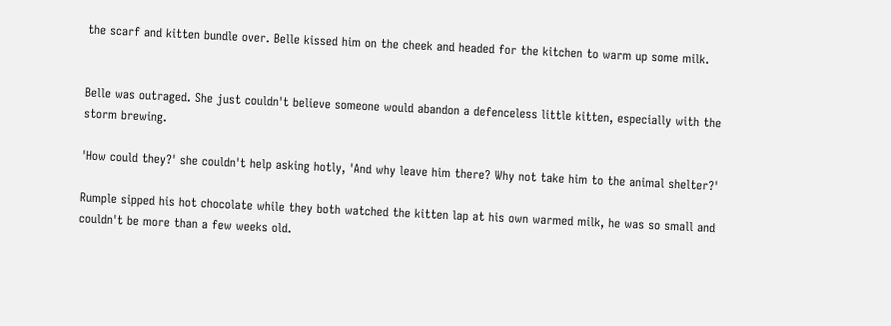the scarf and kitten bundle over. Belle kissed him on the cheek and headed for the kitchen to warm up some milk.


Belle was outraged. She just couldn't believe someone would abandon a defenceless little kitten, especially with the storm brewing.

'How could they?' she couldn't help asking hotly, 'And why leave him there? Why not take him to the animal shelter?'

Rumple sipped his hot chocolate while they both watched the kitten lap at his own warmed milk, he was so small and couldn't be more than a few weeks old.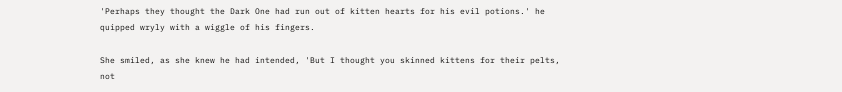'Perhaps they thought the Dark One had run out of kitten hearts for his evil potions.' he quipped wryly with a wiggle of his fingers.

She smiled, as she knew he had intended, 'But I thought you skinned kittens for their pelts, not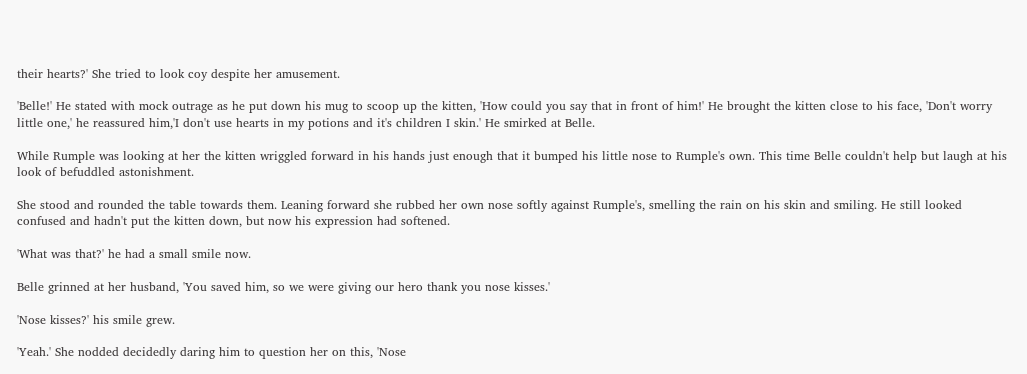their hearts?' She tried to look coy despite her amusement.

'Belle!' He stated with mock outrage as he put down his mug to scoop up the kitten, 'How could you say that in front of him!' He brought the kitten close to his face, 'Don't worry little one,' he reassured him,'I don't use hearts in my potions and it's children I skin.' He smirked at Belle.

While Rumple was looking at her the kitten wriggled forward in his hands just enough that it bumped his little nose to Rumple's own. This time Belle couldn't help but laugh at his look of befuddled astonishment.

She stood and rounded the table towards them. Leaning forward she rubbed her own nose softly against Rumple's, smelling the rain on his skin and smiling. He still looked confused and hadn't put the kitten down, but now his expression had softened.

'What was that?' he had a small smile now.

Belle grinned at her husband, 'You saved him, so we were giving our hero thank you nose kisses.'

'Nose kisses?' his smile grew.

'Yeah.' She nodded decidedly daring him to question her on this, 'Nose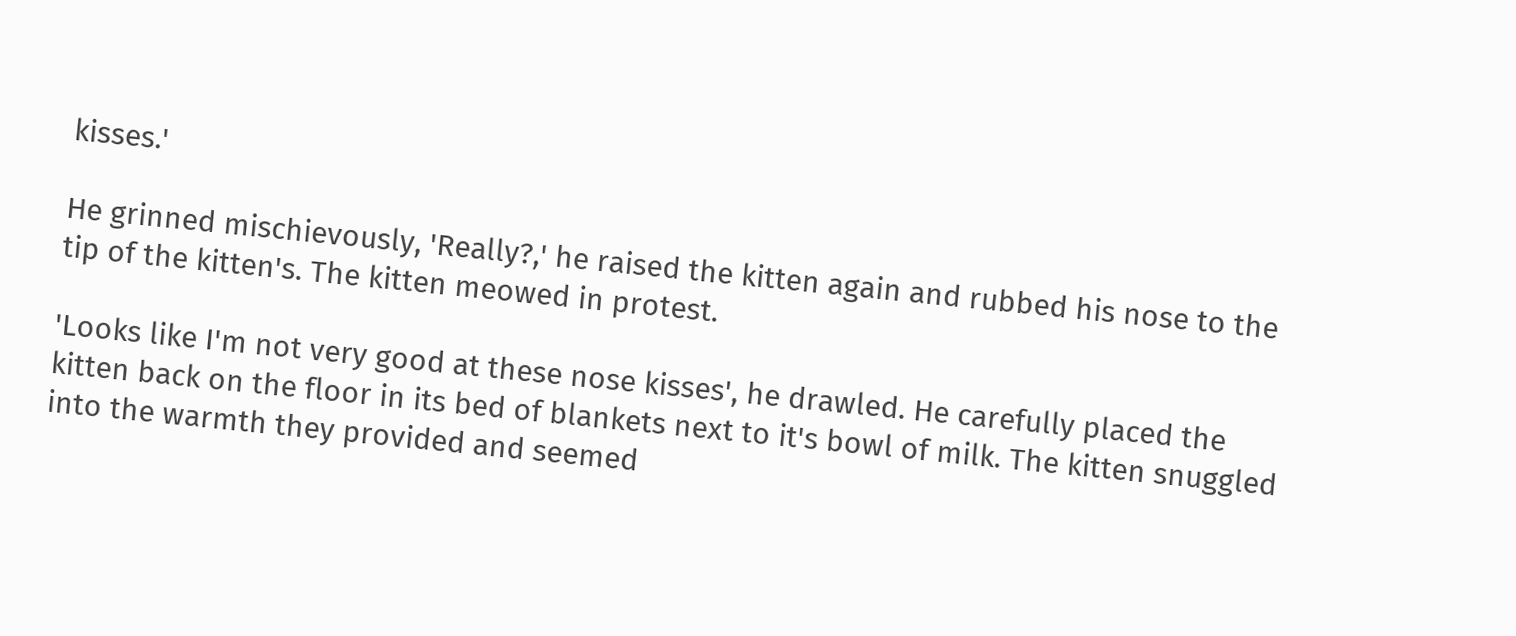kisses.'

He grinned mischievously, 'Really?,' he raised the kitten again and rubbed his nose to the tip of the kitten's. The kitten meowed in protest.

'Looks like I'm not very good at these nose kisses', he drawled. He carefully placed the kitten back on the floor in its bed of blankets next to it's bowl of milk. The kitten snuggled into the warmth they provided and seemed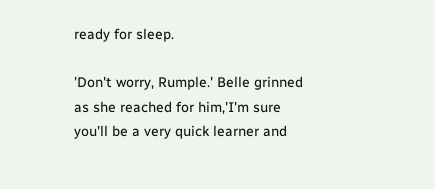ready for sleep.

'Don't worry, Rumple.' Belle grinned as she reached for him,'I'm sure you'll be a very quick learner and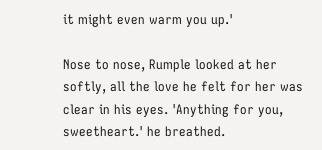it might even warm you up.'

Nose to nose, Rumple looked at her softly, all the love he felt for her was clear in his eyes. 'Anything for you, sweetheart.' he breathed.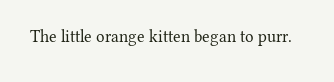The little orange kitten began to purr.